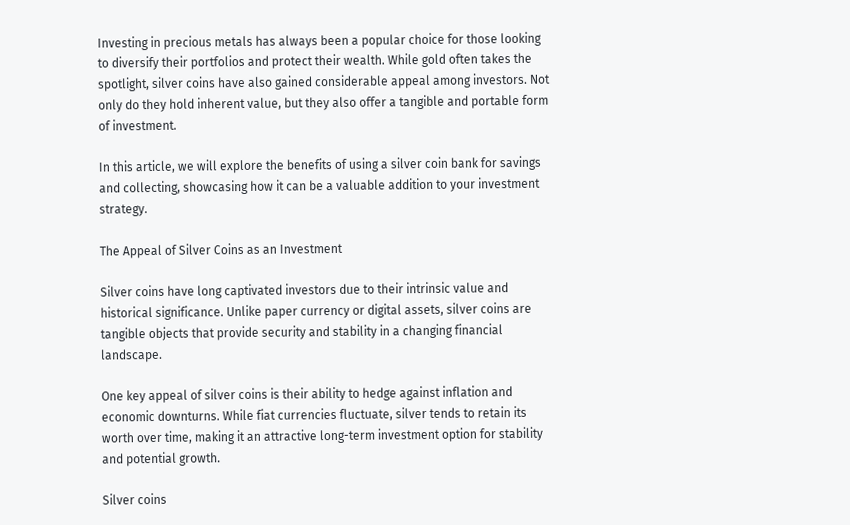Investing in precious metals has always been a popular choice for those looking to diversify their portfolios and protect their wealth. While gold often takes the spotlight, silver coins have also gained considerable appeal among investors. Not only do they hold inherent value, but they also offer a tangible and portable form of investment.

In this article, we will explore the benefits of using a silver coin bank for savings and collecting, showcasing how it can be a valuable addition to your investment strategy.

The Appeal of Silver Coins as an Investment

Silver coins have long captivated investors due to their intrinsic value and historical significance. Unlike paper currency or digital assets, silver coins are tangible objects that provide security and stability in a changing financial landscape.

One key appeal of silver coins is their ability to hedge against inflation and economic downturns. While fiat currencies fluctuate, silver tends to retain its worth over time, making it an attractive long-term investment option for stability and potential growth.

Silver coins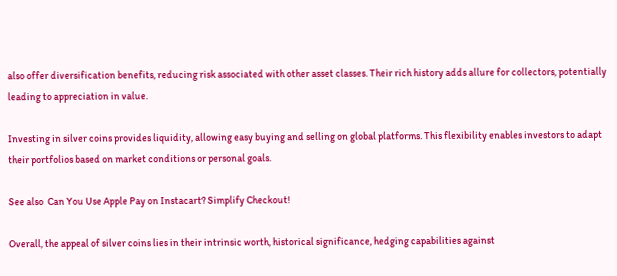also offer diversification benefits, reducing risk associated with other asset classes. Their rich history adds allure for collectors, potentially leading to appreciation in value.

Investing in silver coins provides liquidity, allowing easy buying and selling on global platforms. This flexibility enables investors to adapt their portfolios based on market conditions or personal goals.

See also  Can You Use Apple Pay on Instacart? Simplify Checkout!

Overall, the appeal of silver coins lies in their intrinsic worth, historical significance, hedging capabilities against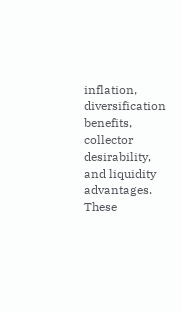inflation, diversification benefits, collector desirability, and liquidity advantages. These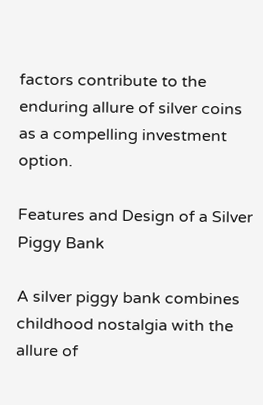factors contribute to the enduring allure of silver coins as a compelling investment option.

Features and Design of a Silver Piggy Bank

A silver piggy bank combines childhood nostalgia with the allure of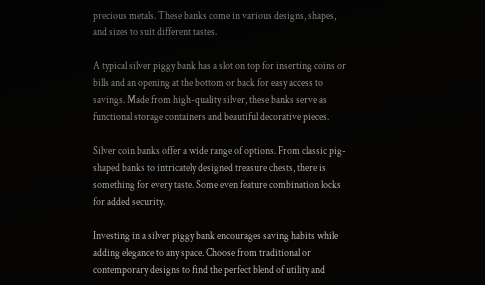precious metals. These banks come in various designs, shapes, and sizes to suit different tastes.

A typical silver piggy bank has a slot on top for inserting coins or bills and an opening at the bottom or back for easy access to savings. Made from high-quality silver, these banks serve as functional storage containers and beautiful decorative pieces.

Silver coin banks offer a wide range of options. From classic pig-shaped banks to intricately designed treasure chests, there is something for every taste. Some even feature combination locks for added security.

Investing in a silver piggy bank encourages saving habits while adding elegance to any space. Choose from traditional or contemporary designs to find the perfect blend of utility and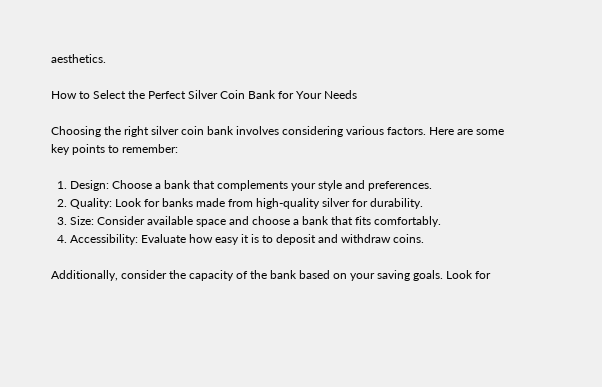aesthetics.

How to Select the Perfect Silver Coin Bank for Your Needs

Choosing the right silver coin bank involves considering various factors. Here are some key points to remember:

  1. Design: Choose a bank that complements your style and preferences.
  2. Quality: Look for banks made from high-quality silver for durability.
  3. Size: Consider available space and choose a bank that fits comfortably.
  4. Accessibility: Evaluate how easy it is to deposit and withdraw coins.

Additionally, consider the capacity of the bank based on your saving goals. Look for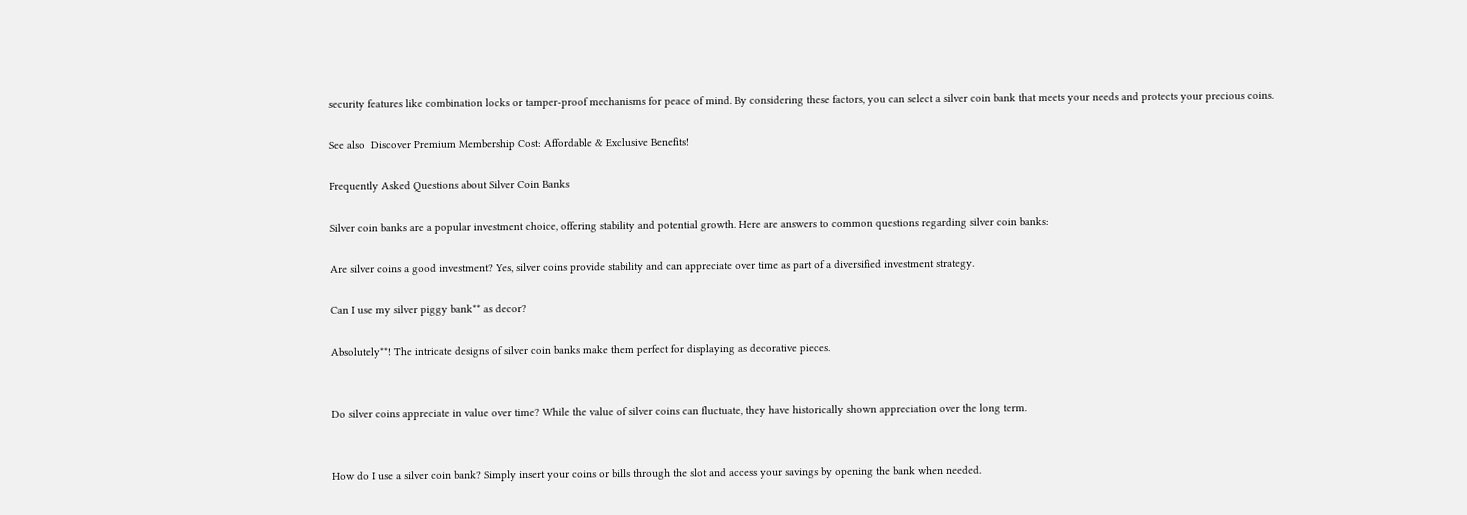security features like combination locks or tamper-proof mechanisms for peace of mind. By considering these factors, you can select a silver coin bank that meets your needs and protects your precious coins.

See also  Discover Premium Membership Cost: Affordable & Exclusive Benefits!

Frequently Asked Questions about Silver Coin Banks

Silver coin banks are a popular investment choice, offering stability and potential growth. Here are answers to common questions regarding silver coin banks:

Are silver coins a good investment? Yes, silver coins provide stability and can appreciate over time as part of a diversified investment strategy.

Can I use my silver piggy bank** as decor?

Absolutely**! The intricate designs of silver coin banks make them perfect for displaying as decorative pieces.


Do silver coins appreciate in value over time? While the value of silver coins can fluctuate, they have historically shown appreciation over the long term.


How do I use a silver coin bank? Simply insert your coins or bills through the slot and access your savings by opening the bank when needed.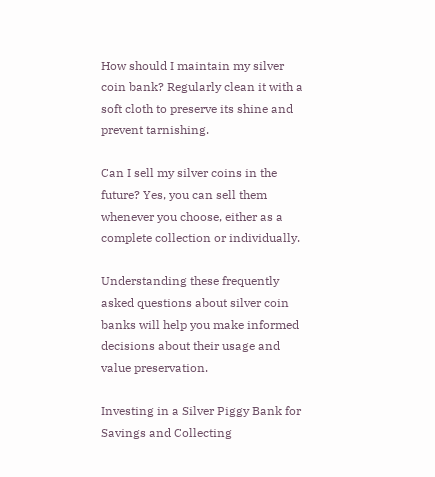How should I maintain my silver coin bank? Regularly clean it with a soft cloth to preserve its shine and prevent tarnishing.

Can I sell my silver coins in the future? Yes, you can sell them whenever you choose, either as a complete collection or individually.

Understanding these frequently asked questions about silver coin banks will help you make informed decisions about their usage and value preservation.

Investing in a Silver Piggy Bank for Savings and Collecting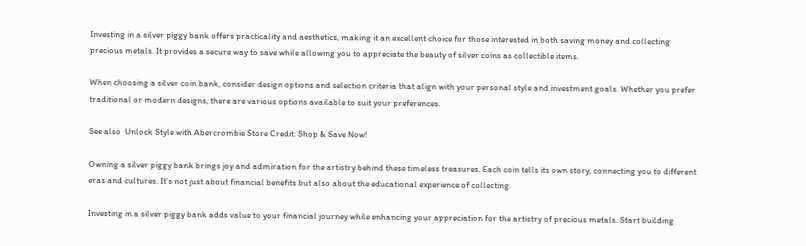Investing in a silver piggy bank offers practicality and aesthetics, making it an excellent choice for those interested in both saving money and collecting precious metals. It provides a secure way to save while allowing you to appreciate the beauty of silver coins as collectible items.

When choosing a silver coin bank, consider design options and selection criteria that align with your personal style and investment goals. Whether you prefer traditional or modern designs, there are various options available to suit your preferences.

See also  Unlock Style with Abercrombie Store Credit: Shop & Save Now!

Owning a silver piggy bank brings joy and admiration for the artistry behind these timeless treasures. Each coin tells its own story, connecting you to different eras and cultures. It’s not just about financial benefits but also about the educational experience of collecting.

Investing in a silver piggy bank adds value to your financial journey while enhancing your appreciation for the artistry of precious metals. Start building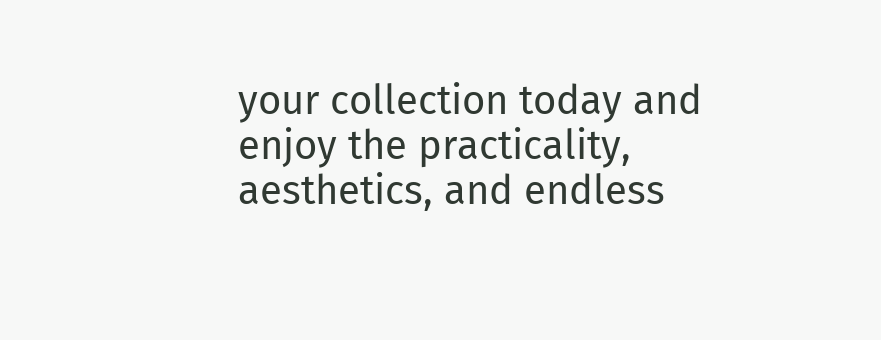your collection today and enjoy the practicality, aesthetics, and endless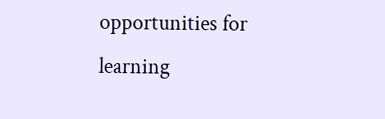opportunities for learning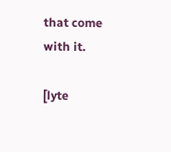that come with it.

[lyte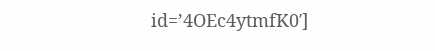id=’4OEc4ytmfK0′]